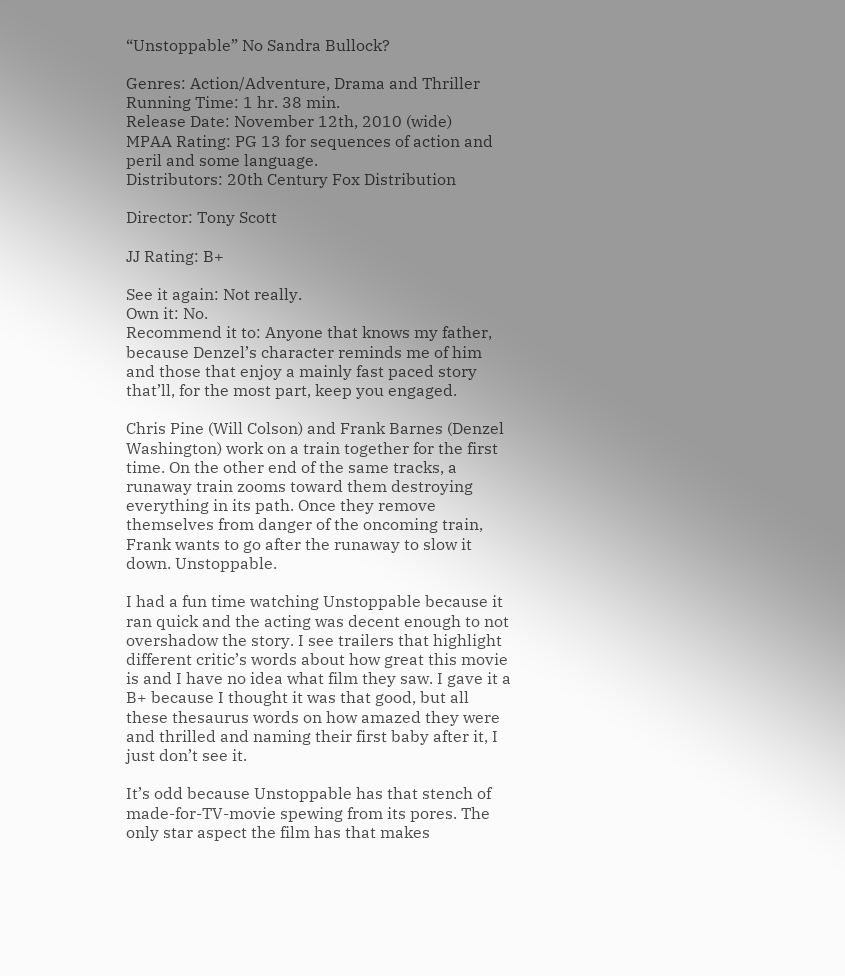“Unstoppable” No Sandra Bullock?

Genres: Action/Adventure, Drama and Thriller
Running Time: 1 hr. 38 min.
Release Date: November 12th, 2010 (wide)
MPAA Rating: PG 13 for sequences of action and peril and some language.
Distributors: 20th Century Fox Distribution

Director: Tony Scott

JJ Rating: B+

See it again: Not really.
Own it: No.
Recommend it to: Anyone that knows my father, because Denzel’s character reminds me of him and those that enjoy a mainly fast paced story that’ll, for the most part, keep you engaged.

Chris Pine (Will Colson) and Frank Barnes (Denzel Washington) work on a train together for the first time. On the other end of the same tracks, a runaway train zooms toward them destroying everything in its path. Once they remove themselves from danger of the oncoming train, Frank wants to go after the runaway to slow it down. Unstoppable.

I had a fun time watching Unstoppable because it ran quick and the acting was decent enough to not overshadow the story. I see trailers that highlight different critic’s words about how great this movie is and I have no idea what film they saw. I gave it a B+ because I thought it was that good, but all these thesaurus words on how amazed they were and thrilled and naming their first baby after it, I just don’t see it.

It’s odd because Unstoppable has that stench of made-for-TV-movie spewing from its pores. The only star aspect the film has that makes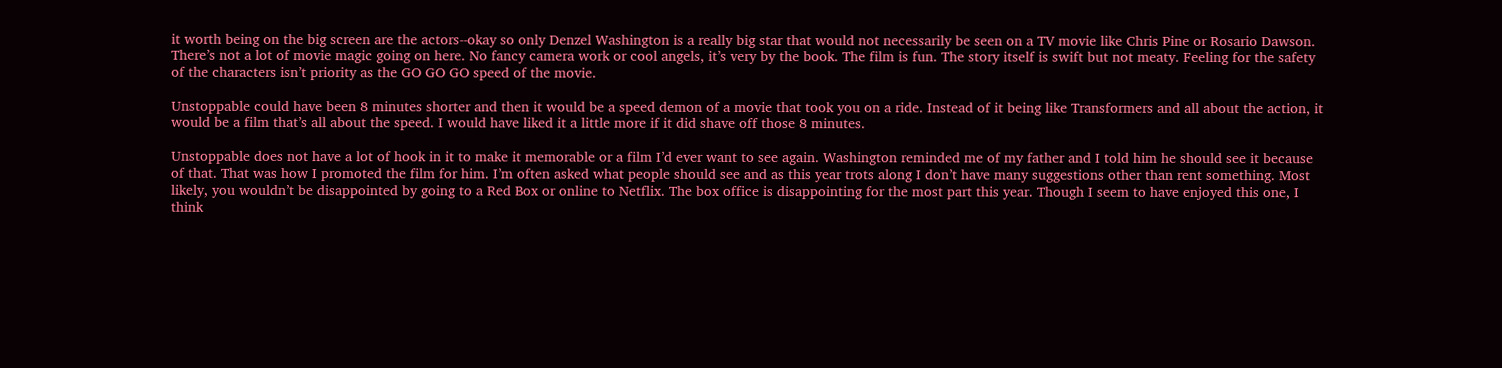it worth being on the big screen are the actors--okay so only Denzel Washington is a really big star that would not necessarily be seen on a TV movie like Chris Pine or Rosario Dawson. There’s not a lot of movie magic going on here. No fancy camera work or cool angels, it’s very by the book. The film is fun. The story itself is swift but not meaty. Feeling for the safety of the characters isn’t priority as the GO GO GO speed of the movie.

Unstoppable could have been 8 minutes shorter and then it would be a speed demon of a movie that took you on a ride. Instead of it being like Transformers and all about the action, it would be a film that’s all about the speed. I would have liked it a little more if it did shave off those 8 minutes.

Unstoppable does not have a lot of hook in it to make it memorable or a film I’d ever want to see again. Washington reminded me of my father and I told him he should see it because of that. That was how I promoted the film for him. I’m often asked what people should see and as this year trots along I don’t have many suggestions other than rent something. Most likely, you wouldn’t be disappointed by going to a Red Box or online to Netflix. The box office is disappointing for the most part this year. Though I seem to have enjoyed this one, I think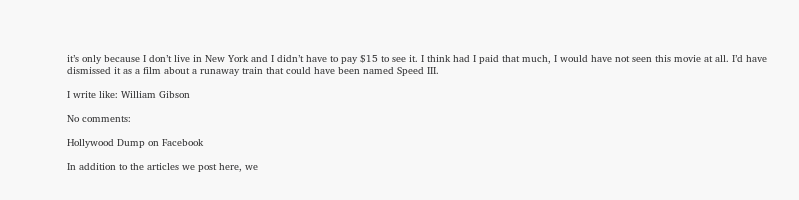it’s only because I don’t live in New York and I didn’t have to pay $15 to see it. I think had I paid that much, I would have not seen this movie at all. I’d have dismissed it as a film about a runaway train that could have been named Speed III.

I write like: William Gibson

No comments:

Hollywood Dump on Facebook

In addition to the articles we post here, we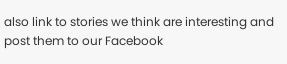also link to stories we think are interesting and post them to our Facebook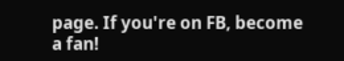page. If you're on FB, become a fan!